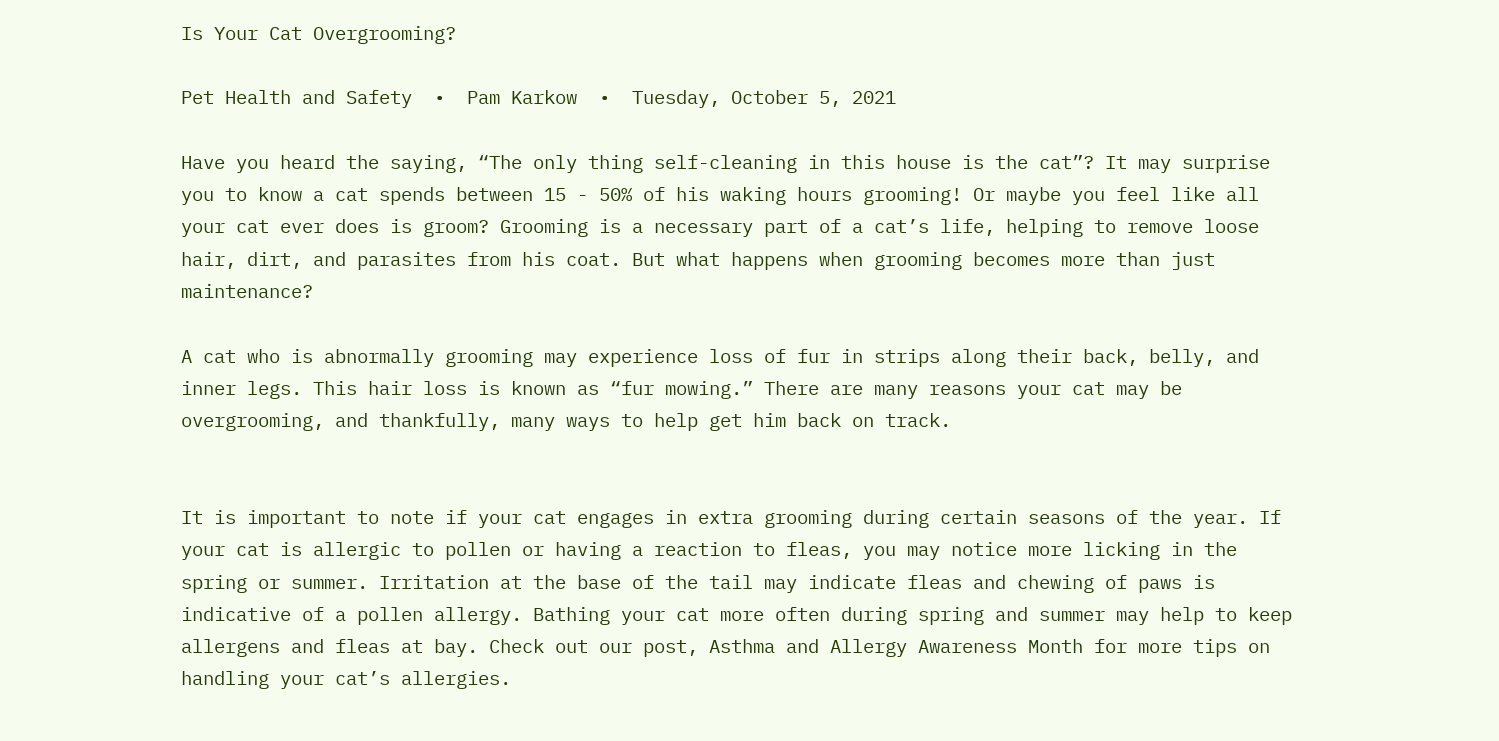Is Your Cat Overgrooming?

Pet Health and Safety  •  Pam Karkow  •  Tuesday, October 5, 2021

Have you heard the saying, “The only thing self-cleaning in this house is the cat”? It may surprise you to know a cat spends between 15 - 50% of his waking hours grooming! Or maybe you feel like all your cat ever does is groom? Grooming is a necessary part of a cat’s life, helping to remove loose hair, dirt, and parasites from his coat. But what happens when grooming becomes more than just maintenance?

A cat who is abnormally grooming may experience loss of fur in strips along their back, belly, and inner legs. This hair loss is known as “fur mowing.” There are many reasons your cat may be overgrooming, and thankfully, many ways to help get him back on track.


It is important to note if your cat engages in extra grooming during certain seasons of the year. If your cat is allergic to pollen or having a reaction to fleas, you may notice more licking in the spring or summer. Irritation at the base of the tail may indicate fleas and chewing of paws is indicative of a pollen allergy. Bathing your cat more often during spring and summer may help to keep allergens and fleas at bay. Check out our post, Asthma and Allergy Awareness Month for more tips on handling your cat’s allergies.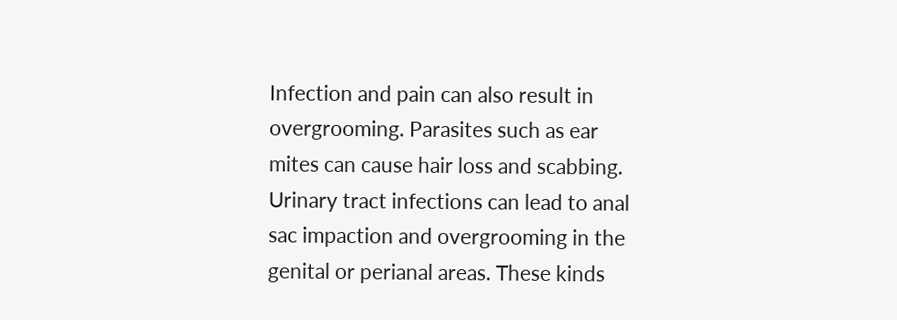Infection and pain can also result in overgrooming. Parasites such as ear mites can cause hair loss and scabbing. Urinary tract infections can lead to anal sac impaction and overgrooming in the genital or perianal areas. These kinds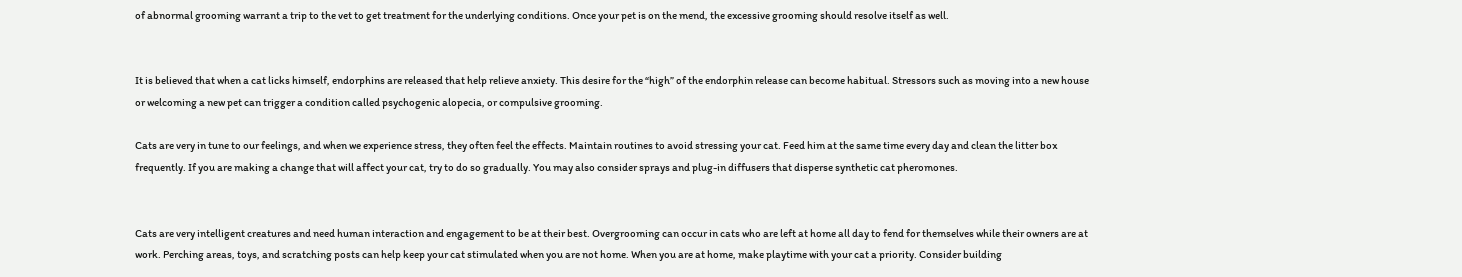of abnormal grooming warrant a trip to the vet to get treatment for the underlying conditions. Once your pet is on the mend, the excessive grooming should resolve itself as well.


It is believed that when a cat licks himself, endorphins are released that help relieve anxiety. This desire for the “high” of the endorphin release can become habitual. Stressors such as moving into a new house or welcoming a new pet can trigger a condition called psychogenic alopecia, or compulsive grooming.

Cats are very in tune to our feelings, and when we experience stress, they often feel the effects. Maintain routines to avoid stressing your cat. Feed him at the same time every day and clean the litter box frequently. If you are making a change that will affect your cat, try to do so gradually. You may also consider sprays and plug-in diffusers that disperse synthetic cat pheromones.


Cats are very intelligent creatures and need human interaction and engagement to be at their best. Overgrooming can occur in cats who are left at home all day to fend for themselves while their owners are at work. Perching areas, toys, and scratching posts can help keep your cat stimulated when you are not home. When you are at home, make playtime with your cat a priority. Consider building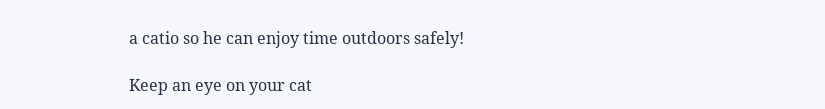a catio so he can enjoy time outdoors safely!

Keep an eye on your cat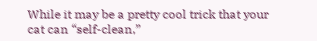While it may be a pretty cool trick that your cat can “self-clean,”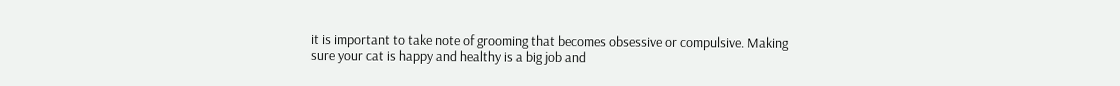it is important to take note of grooming that becomes obsessive or compulsive. Making sure your cat is happy and healthy is a big job and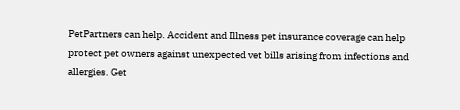PetPartners can help. Accident and Illness pet insurance coverage can help protect pet owners against unexpected vet bills arising from infections and allergies. Get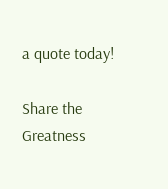a quote today!

Share the Greatness